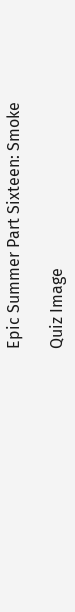Epic Summer Part Sixteen: Smoke

Quiz Image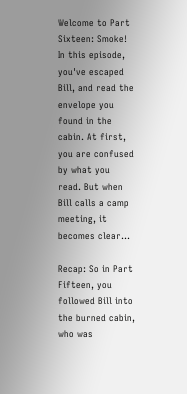Welcome to Part Sixteen: Smoke! In this episode, you've escaped Bill, and read the envelope you found in the cabin. At first, you are confused by what you read. But when Bill calls a camp meeting, it becomes clear...

Recap: So in Part Fifteen, you followed Bill into the burned cabin, who was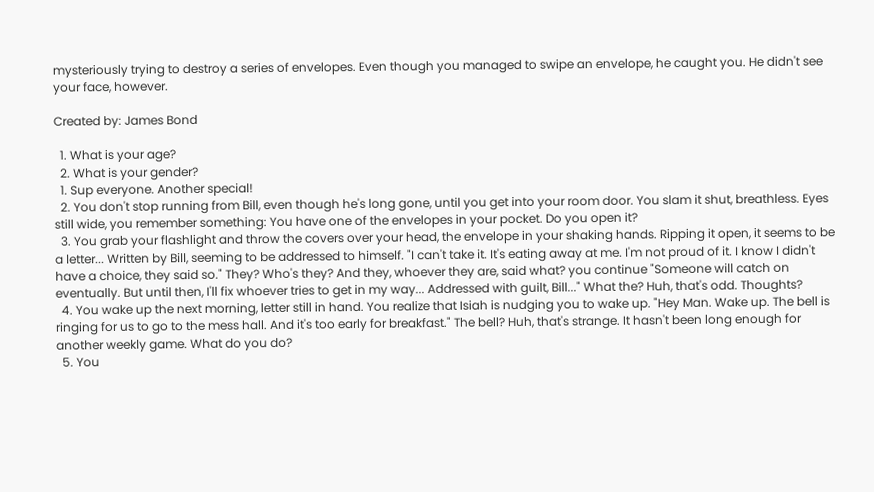mysteriously trying to destroy a series of envelopes. Even though you managed to swipe an envelope, he caught you. He didn't see your face, however.

Created by: James Bond

  1. What is your age?
  2. What is your gender?
  1. Sup everyone. Another special!
  2. You don't stop running from Bill, even though he's long gone, until you get into your room door. You slam it shut, breathless. Eyes still wide, you remember something: You have one of the envelopes in your pocket. Do you open it?
  3. You grab your flashlight and throw the covers over your head, the envelope in your shaking hands. Ripping it open, it seems to be a letter... Written by Bill, seeming to be addressed to himself. "I can't take it. It's eating away at me. I'm not proud of it. I know I didn't have a choice, they said so." They? Who's they? And they, whoever they are, said what? you continue "Someone will catch on eventually. But until then, I'll fix whoever tries to get in my way... Addressed with guilt, Bill..." What the? Huh, that's odd. Thoughts?
  4. You wake up the next morning, letter still in hand. You realize that Isiah is nudging you to wake up. "Hey Man. Wake up. The bell is ringing for us to go to the mess hall. And it's too early for breakfast." The bell? Huh, that's strange. It hasn't been long enough for another weekly game. What do you do?
  5. You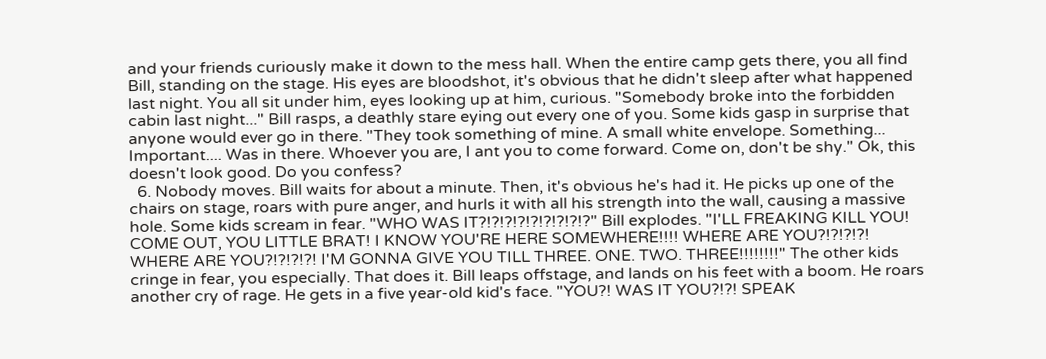and your friends curiously make it down to the mess hall. When the entire camp gets there, you all find Bill, standing on the stage. His eyes are bloodshot, it's obvious that he didn't sleep after what happened last night. You all sit under him, eyes looking up at him, curious. "Somebody broke into the forbidden cabin last night..." Bill rasps, a deathly stare eying out every one of you. Some kids gasp in surprise that anyone would ever go in there. "They took something of mine. A small white envelope. Something... Important.... Was in there. Whoever you are, I ant you to come forward. Come on, don't be shy." Ok, this doesn't look good. Do you confess?
  6. Nobody moves. Bill waits for about a minute. Then, it's obvious he's had it. He picks up one of the chairs on stage, roars with pure anger, and hurls it with all his strength into the wall, causing a massive hole. Some kids scream in fear. "WHO WAS IT?!?!?!?!?!?!?!?!?" Bill explodes. "I'LL FREAKING KILL YOU! COME OUT, YOU LITTLE BRAT! I KNOW YOU'RE HERE SOMEWHERE!!!! WHERE ARE YOU?!?!?!?! WHERE ARE YOU?!?!?!?! I'M GONNA GIVE YOU TILL THREE. ONE. TWO. THREE!!!!!!!!" The other kids cringe in fear, you especially. That does it. Bill leaps offstage, and lands on his feet with a boom. He roars another cry of rage. He gets in a five year-old kid's face. "YOU?! WAS IT YOU?!?! SPEAK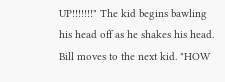UP!!!!!!!" The kid begins bawling his head off as he shakes his head. Bill moves to the next kid. "HOW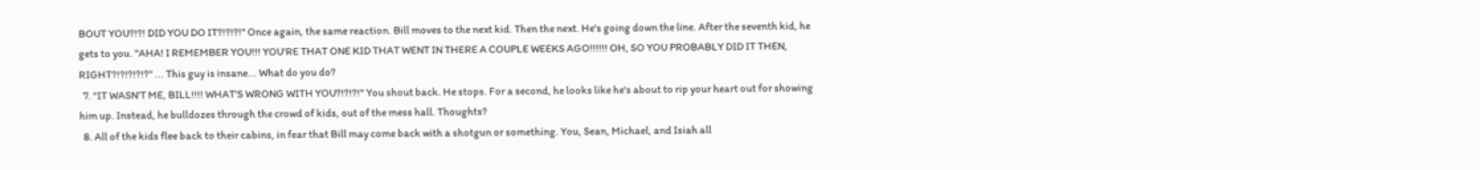BOUT YOU?!?! DID YOU DO IT?!?!?!" Once again, the same reaction. Bill moves to the next kid. Then the next. He's going down the line. After the seventh kid, he gets to you. "AHA! I REMEMBER YOU!!! YOU'RE THAT ONE KID THAT WENT IN THERE A COUPLE WEEKS AGO!!!!!! OH, SO YOU PROBABLY DID IT THEN, RIGHT?!?!?!?!?" ... This guy is insane... What do you do?
  7. "IT WASN'T ME, BILL!!!! WHAT'S WRONG WITH YOU?!?!?!" You shout back. He stops. For a second, he looks like he's about to rip your heart out for showing him up. Instead, he bulldozes through the crowd of kids, out of the mess hall. Thoughts?
  8. All of the kids flee back to their cabins, in fear that Bill may come back with a shotgun or something. You, Sean, Michael, and Isiah all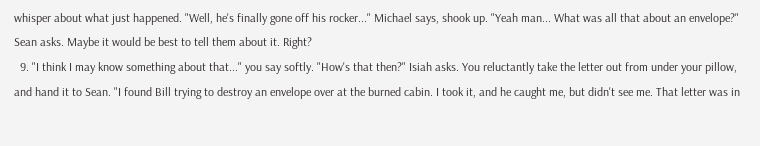whisper about what just happened. "Well, he's finally gone off his rocker..." Michael says, shook up. "Yeah man... What was all that about an envelope?" Sean asks. Maybe it would be best to tell them about it. Right?
  9. "I think I may know something about that..." you say softly. "How's that then?" Isiah asks. You reluctantly take the letter out from under your pillow, and hand it to Sean. "I found Bill trying to destroy an envelope over at the burned cabin. I took it, and he caught me, but didn't see me. That letter was in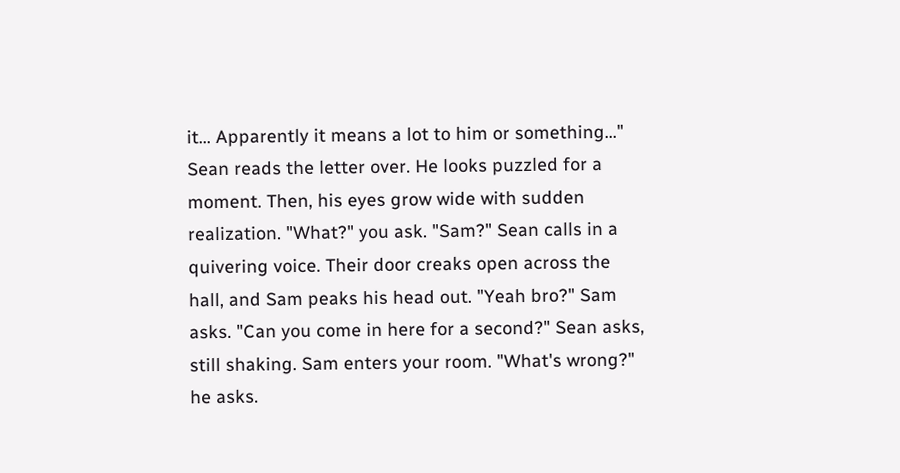it... Apparently it means a lot to him or something..." Sean reads the letter over. He looks puzzled for a moment. Then, his eyes grow wide with sudden realization. "What?" you ask. "Sam?" Sean calls in a quivering voice. Their door creaks open across the hall, and Sam peaks his head out. "Yeah bro?" Sam asks. "Can you come in here for a second?" Sean asks, still shaking. Sam enters your room. "What's wrong?" he asks.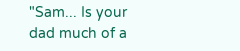"Sam... Is your dad much of a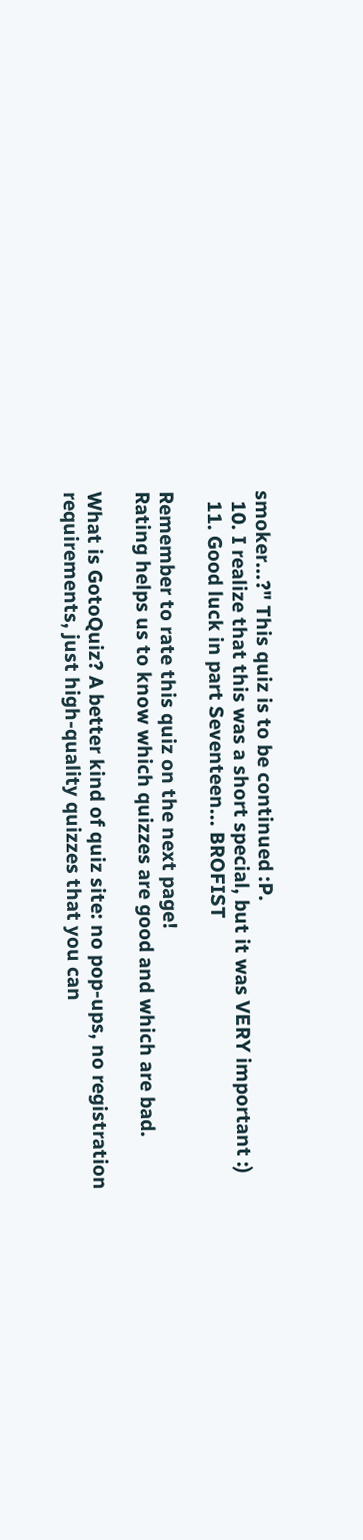smoker...?" This quiz is to be continued :P.
  10. I realize that this was a short special, but it was VERY important :)
  11. Good luck in part Seventeen... BROFIST

Remember to rate this quiz on the next page!
Rating helps us to know which quizzes are good and which are bad.

What is GotoQuiz? A better kind of quiz site: no pop-ups, no registration requirements, just high-quality quizzes that you can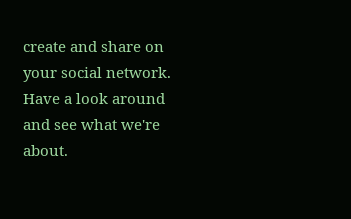create and share on your social network. Have a look around and see what we're about.